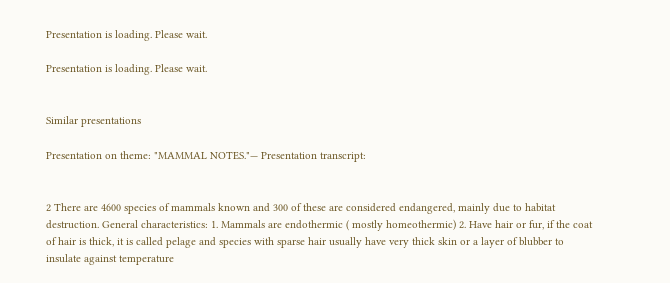Presentation is loading. Please wait.

Presentation is loading. Please wait.


Similar presentations

Presentation on theme: "MAMMAL NOTES."— Presentation transcript:


2 There are 4600 species of mammals known and 300 of these are considered endangered, mainly due to habitat destruction. General characteristics: 1. Mammals are endothermic ( mostly homeothermic) 2. Have hair or fur, if the coat of hair is thick, it is called pelage and species with sparse hair usually have very thick skin or a layer of blubber to insulate against temperature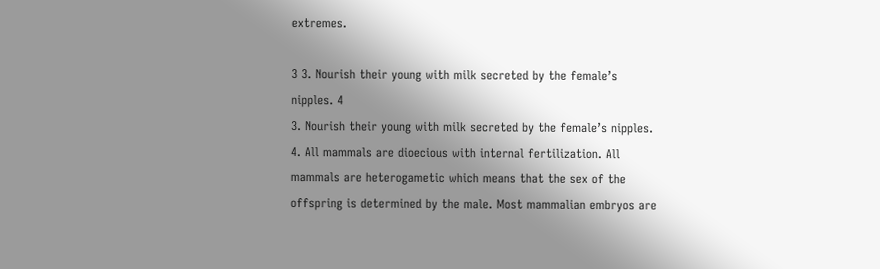extremes.

3 3. Nourish their young with milk secreted by the female’s nipples. 4
3. Nourish their young with milk secreted by the female’s nipples. 4. All mammals are dioecious with internal fertilization. All mammals are heterogametic which means that the sex of the offspring is determined by the male. Most mammalian embryos are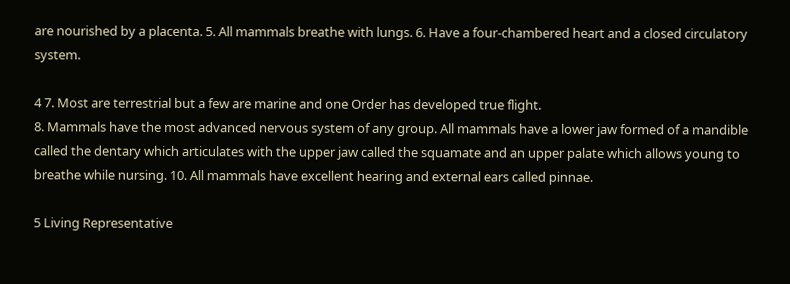are nourished by a placenta. 5. All mammals breathe with lungs. 6. Have a four-chambered heart and a closed circulatory system.

4 7. Most are terrestrial but a few are marine and one Order has developed true flight.
8. Mammals have the most advanced nervous system of any group. All mammals have a lower jaw formed of a mandible called the dentary which articulates with the upper jaw called the squamate and an upper palate which allows young to breathe while nursing. 10. All mammals have excellent hearing and external ears called pinnae.

5 Living Representative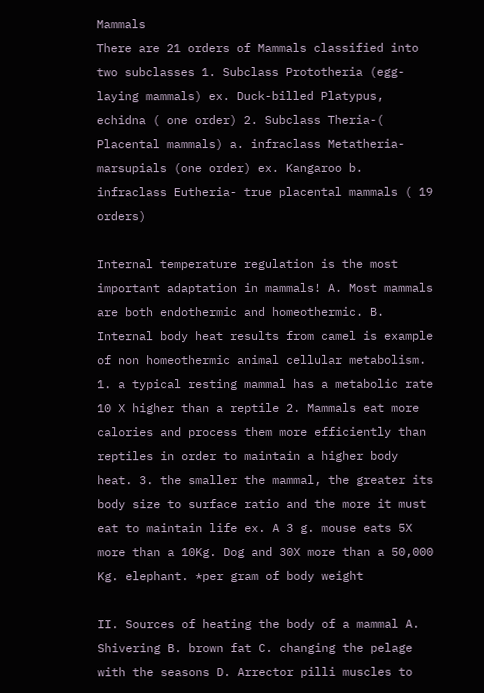Mammals
There are 21 orders of Mammals classified into two subclasses 1. Subclass Prototheria (egg-laying mammals) ex. Duck-billed Platypus, echidna ( one order) 2. Subclass Theria-( Placental mammals) a. infraclass Metatheria-marsupials (one order) ex. Kangaroo b. infraclass Eutheria- true placental mammals ( 19 orders)

Internal temperature regulation is the most important adaptation in mammals! A. Most mammals are both endothermic and homeothermic. B. Internal body heat results from camel is example of non homeothermic animal cellular metabolism. 1. a typical resting mammal has a metabolic rate 10 X higher than a reptile 2. Mammals eat more calories and process them more efficiently than reptiles in order to maintain a higher body heat. 3. the smaller the mammal, the greater its body size to surface ratio and the more it must eat to maintain life ex. A 3 g. mouse eats 5X more than a 10Kg. Dog and 30X more than a 50,000 Kg. elephant. *per gram of body weight

II. Sources of heating the body of a mammal A. Shivering B. brown fat C. changing the pelage with the seasons D. Arrector pilli muscles to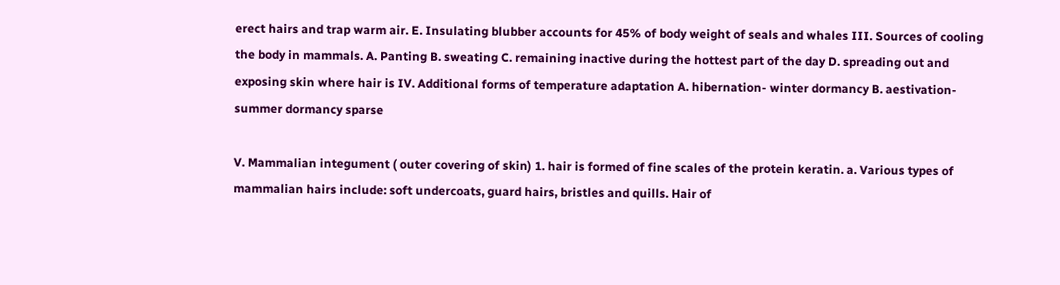erect hairs and trap warm air. E. Insulating blubber accounts for 45% of body weight of seals and whales III. Sources of cooling the body in mammals. A. Panting B. sweating C. remaining inactive during the hottest part of the day D. spreading out and exposing skin where hair is IV. Additional forms of temperature adaptation A. hibernation- winter dormancy B. aestivation-summer dormancy sparse

V. Mammalian integument ( outer covering of skin) 1. hair is formed of fine scales of the protein keratin. a. Various types of mammalian hairs include: soft undercoats, guard hairs, bristles and quills. Hair of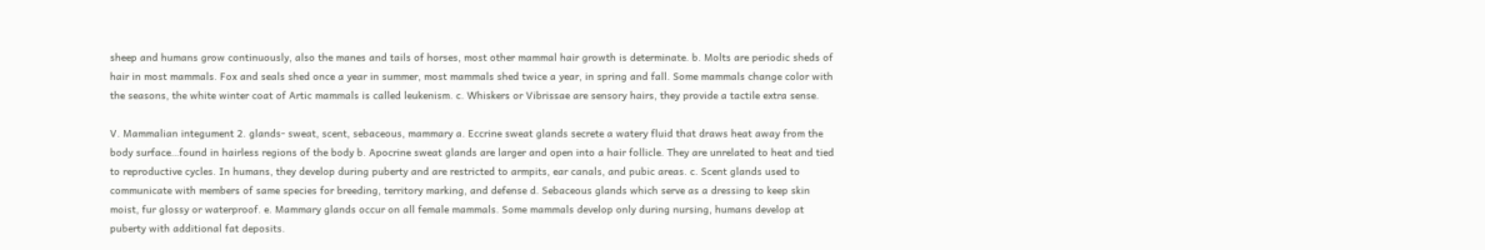sheep and humans grow continuously, also the manes and tails of horses, most other mammal hair growth is determinate. b. Molts are periodic sheds of hair in most mammals. Fox and seals shed once a year in summer, most mammals shed twice a year, in spring and fall. Some mammals change color with the seasons, the white winter coat of Artic mammals is called leukenism. c. Whiskers or Vibrissae are sensory hairs, they provide a tactile extra sense.

V. Mammalian integument 2. glands- sweat, scent, sebaceous, mammary a. Eccrine sweat glands secrete a watery fluid that draws heat away from the body surface…found in hairless regions of the body b. Apocrine sweat glands are larger and open into a hair follicle. They are unrelated to heat and tied to reproductive cycles. In humans, they develop during puberty and are restricted to armpits, ear canals, and pubic areas. c. Scent glands used to communicate with members of same species for breeding, territory marking, and defense d. Sebaceous glands which serve as a dressing to keep skin moist, fur glossy or waterproof. e. Mammary glands occur on all female mammals. Some mammals develop only during nursing, humans develop at puberty with additional fat deposits.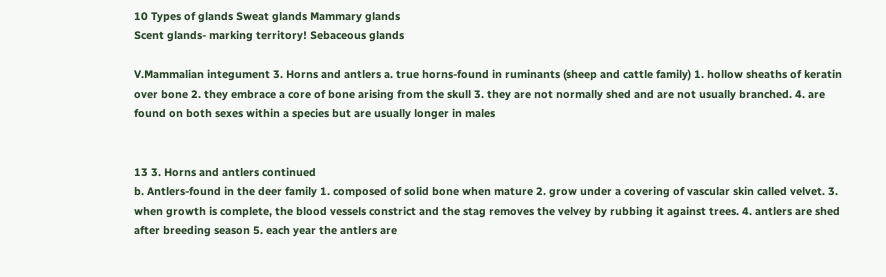10 Types of glands Sweat glands Mammary glands
Scent glands- marking territory! Sebaceous glands

V.Mammalian integument 3. Horns and antlers a. true horns-found in ruminants (sheep and cattle family) 1. hollow sheaths of keratin over bone 2. they embrace a core of bone arising from the skull 3. they are not normally shed and are not usually branched. 4. are found on both sexes within a species but are usually longer in males


13 3. Horns and antlers continued
b. Antlers-found in the deer family 1. composed of solid bone when mature 2. grow under a covering of vascular skin called velvet. 3. when growth is complete, the blood vessels constrict and the stag removes the velvey by rubbing it against trees. 4. antlers are shed after breeding season 5. each year the antlers are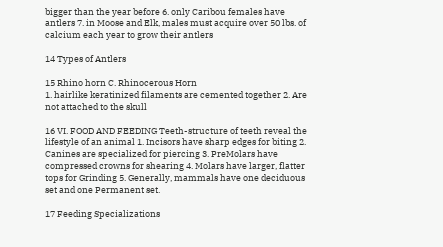bigger than the year before 6. only Caribou females have antlers 7. in Moose and Elk, males must acquire over 50 lbs. of calcium each year to grow their antlers

14 Types of Antlers

15 Rhino horn C. Rhinocerous Horn
1. hairlike keratinized filaments are cemented together 2. Are not attached to the skull

16 VI. FOOD AND FEEDING Teeth-structure of teeth reveal the lifestyle of an animal 1. Incisors have sharp edges for biting 2. Canines are specialized for piercing 3. PreMolars have compressed crowns for shearing 4. Molars have larger, flatter tops for Grinding 5. Generally, mammals have one deciduous set and one Permanent set.

17 Feeding Specializations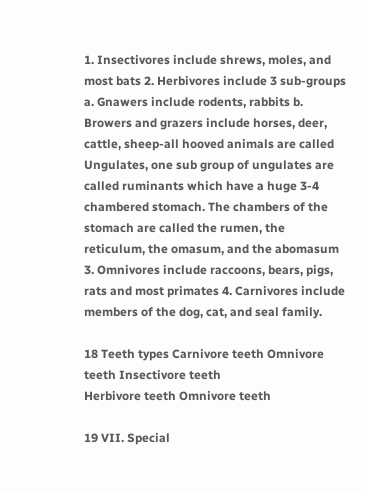1. Insectivores include shrews, moles, and most bats 2. Herbivores include 3 sub-groups a. Gnawers include rodents, rabbits b. Browers and grazers include horses, deer, cattle, sheep-all hooved animals are called Ungulates, one sub group of ungulates are called ruminants which have a huge 3-4 chambered stomach. The chambers of the stomach are called the rumen, the reticulum, the omasum, and the abomasum 3. Omnivores include raccoons, bears, pigs, rats and most primates 4. Carnivores include members of the dog, cat, and seal family.

18 Teeth types Carnivore teeth Omnivore teeth Insectivore teeth
Herbivore teeth Omnivore teeth

19 VII. Special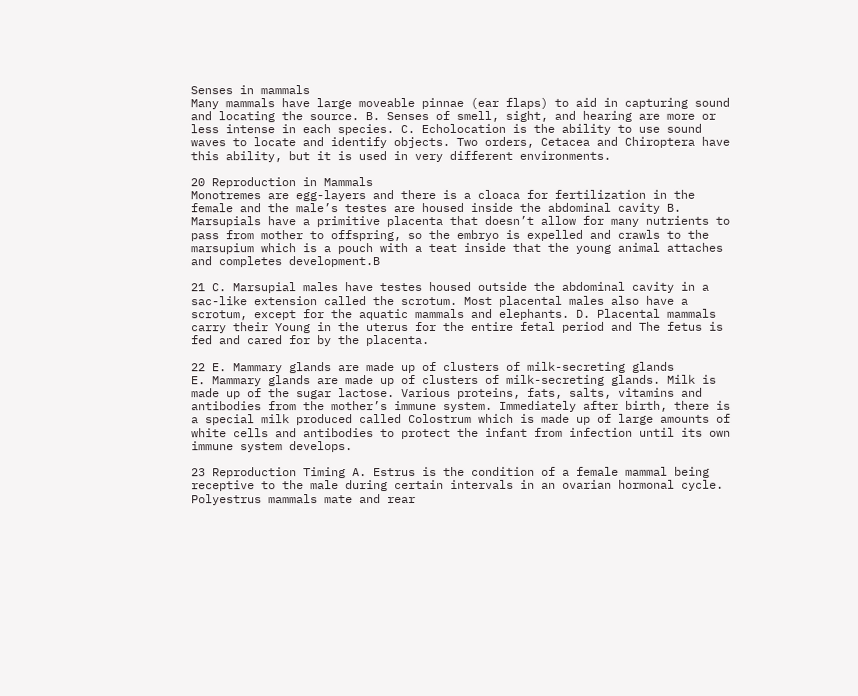Senses in mammals
Many mammals have large moveable pinnae (ear flaps) to aid in capturing sound and locating the source. B. Senses of smell, sight, and hearing are more or less intense in each species. C. Echolocation is the ability to use sound waves to locate and identify objects. Two orders, Cetacea and Chiroptera have this ability, but it is used in very different environments.

20 Reproduction in Mammals
Monotremes are egg-layers and there is a cloaca for fertilization in the female and the male’s testes are housed inside the abdominal cavity B. Marsupials have a primitive placenta that doesn’t allow for many nutrients to pass from mother to offspring, so the embryo is expelled and crawls to the marsupium which is a pouch with a teat inside that the young animal attaches and completes development.B

21 C. Marsupial males have testes housed outside the abdominal cavity in a sac-like extension called the scrotum. Most placental males also have a scrotum, except for the aquatic mammals and elephants. D. Placental mammals carry their Young in the uterus for the entire fetal period and The fetus is fed and cared for by the placenta.

22 E. Mammary glands are made up of clusters of milk-secreting glands
E. Mammary glands are made up of clusters of milk-secreting glands. Milk is made up of the sugar lactose. Various proteins, fats, salts, vitamins and antibodies from the mother’s immune system. Immediately after birth, there is a special milk produced called Colostrum which is made up of large amounts of white cells and antibodies to protect the infant from infection until its own immune system develops.

23 Reproduction Timing A. Estrus is the condition of a female mammal being receptive to the male during certain intervals in an ovarian hormonal cycle. Polyestrus mammals mate and rear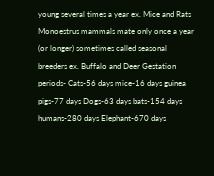young several times a year ex. Mice and Rats Monoestrus mammals mate only once a year (or longer) sometimes called seasonal breeders ex. Buffalo and Deer Gestation periods- Cats-56 days mice-16 days guinea pigs-77 days Dogs-63 days bats-154 days humans-280 days Elephant-670 days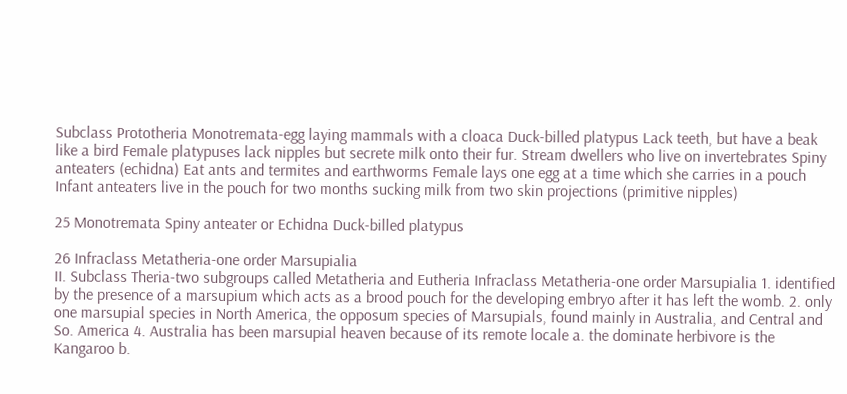Subclass Prototheria Monotremata-egg laying mammals with a cloaca Duck-billed platypus Lack teeth, but have a beak like a bird Female platypuses lack nipples but secrete milk onto their fur. Stream dwellers who live on invertebrates Spiny anteaters (echidna) Eat ants and termites and earthworms Female lays one egg at a time which she carries in a pouch Infant anteaters live in the pouch for two months sucking milk from two skin projections (primitive nipples)

25 Monotremata Spiny anteater or Echidna Duck-billed platypus

26 Infraclass Metatheria-one order Marsupialia
II. Subclass Theria-two subgroups called Metatheria and Eutheria Infraclass Metatheria-one order Marsupialia 1. identified by the presence of a marsupium which acts as a brood pouch for the developing embryo after it has left the womb. 2. only one marsupial species in North America, the opposum species of Marsupials, found mainly in Australia, and Central and So. America 4. Australia has been marsupial heaven because of its remote locale a. the dominate herbivore is the Kangaroo b.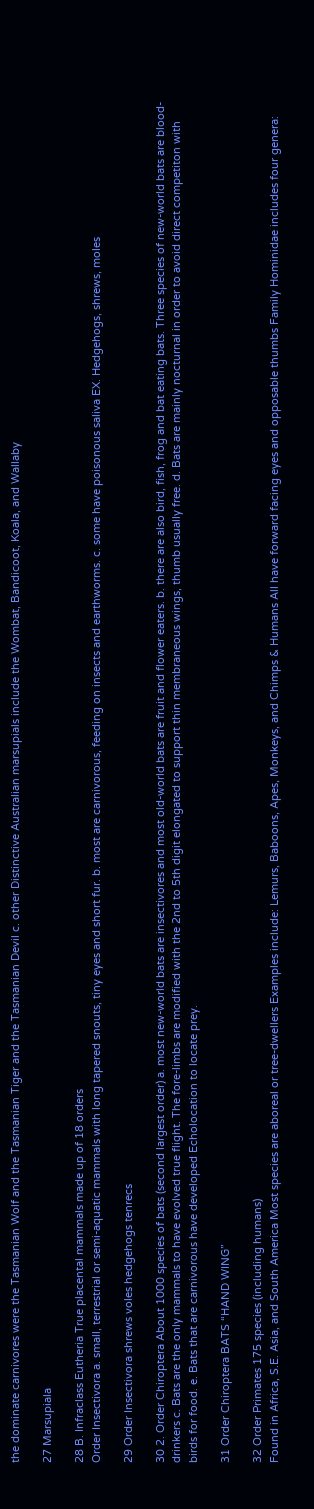the dominate carnivores were the Tasmanian Wolf and the Tasmanian Tiger and the Tasmanian Devil c. other Distinctive Australian marsupials include the Wombat, Bandicoot, Koala, and Wallaby

27 Marsupiala

28 B. Infraclass Eutheria True placental mammals made up of 18 orders
Order Insectivora a. small, terrestrial or semi-aquatic mammals with long tapered snouts, tiny eyes and short fur. b. most are carnivorous, feeding on insects and earthworms. c. some have poisonous saliva EX. Hedgehogs, shrews, moles

29 Order Insectivora shrews voles hedgehogs tenrecs

30 2. Order Chiroptera About 1000 species of bats (second largest order) a. most new-world bats are insectivores and most old-world bats are fruit and flower eaters. b. there are also bird, fish, frog and bat eating bats. Three species of new-world bats are blood-drinkers c. Bats are the only mammals to have evolved true flight. The fore-limbs are modified with the 2nd to 5th digit elongated to support thin membraneous wings, thumb usually free. d. Bats are mainly nocturnal in order to avoid direct competiton with birds for food. e. Bats that are carnivorous have developed Echolocation to locate prey.

31 Order Chiroptera BATS “HAND WING”

32 Order Primates 175 species (including humans)
Found in Africa, S.E. Asia, and South America Most species are aboreal or tree-dwellers Examples include: Lemurs, Baboons, Apes, Monkeys, and Chimps & Humans All have forward facing eyes and opposable thumbs Family Hominidae includes four genera: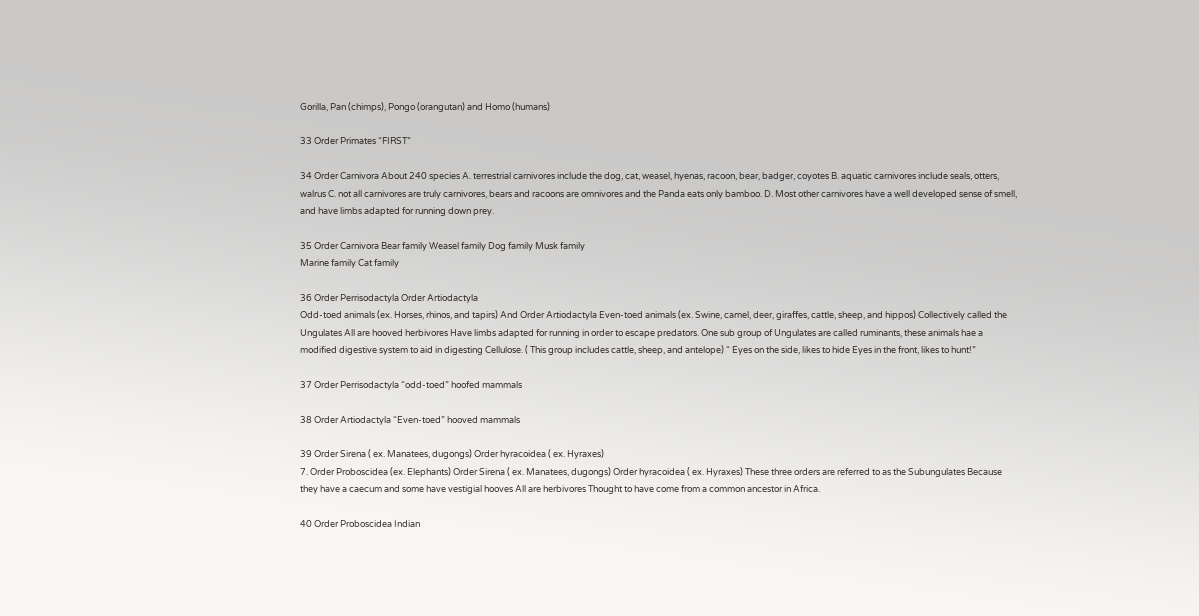Gorilla, Pan (chimps), Pongo (orangutan) and Homo (humans)

33 Order Primates “FIRST”

34 Order Carnivora About 240 species A. terrestrial carnivores include the dog, cat, weasel, hyenas, racoon, bear, badger, coyotes B. aquatic carnivores include seals, otters, walrus C. not all carnivores are truly carnivores, bears and racoons are omnivores and the Panda eats only bamboo. D. Most other carnivores have a well developed sense of smell, and have limbs adapted for running down prey.

35 Order Carnivora Bear family Weasel family Dog family Musk family
Marine family Cat family

36 Order Perrisodactyla Order Artiodactyla
Odd-toed animals (ex. Horses, rhinos, and tapirs) And Order Artiodactyla Even-toed animals (ex. Swine, camel, deer, giraffes, cattle, sheep, and hippos) Collectively called the Ungulates All are hooved herbivores Have limbs adapted for running in order to escape predators. One sub group of Ungulates are called ruminants, these animals hae a modified digestive system to aid in digesting Cellulose. ( This group includes cattle, sheep, and antelope) “ Eyes on the side, likes to hide Eyes in the front, likes to hunt!”

37 Order Perrisodactyla “odd-toed” hoofed mammals

38 Order Artiodactyla “Even-toed” hooved mammals

39 Order Sirena ( ex. Manatees, dugongs) Order hyracoidea ( ex. Hyraxes)
7. Order Proboscidea (ex. Elephants) Order Sirena ( ex. Manatees, dugongs) Order hyracoidea ( ex. Hyraxes) These three orders are referred to as the Subungulates Because they have a caecum and some have vestigial hooves All are herbivores Thought to have come from a common ancestor in Africa.

40 Order Proboscidea Indian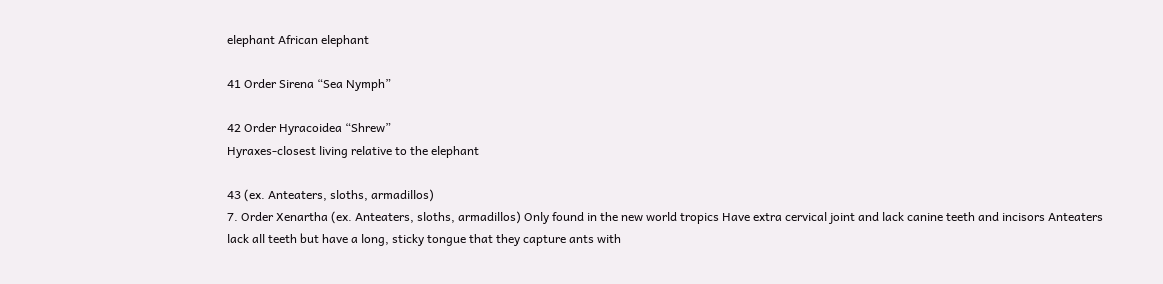elephant African elephant

41 Order Sirena “Sea Nymph”

42 Order Hyracoidea “Shrew”
Hyraxes-closest living relative to the elephant

43 (ex. Anteaters, sloths, armadillos)
7. Order Xenartha (ex. Anteaters, sloths, armadillos) Only found in the new world tropics Have extra cervical joint and lack canine teeth and incisors Anteaters lack all teeth but have a long, sticky tongue that they capture ants with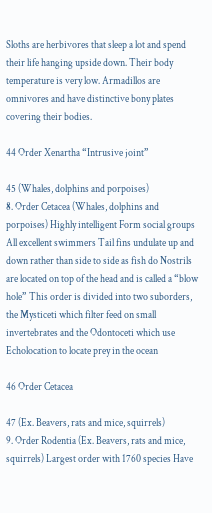Sloths are herbivores that sleep a lot and spend their life hanging upside down. Their body temperature is very low. Armadillos are omnivores and have distinctive bony plates covering their bodies.

44 Order Xenartha “Intrusive joint”

45 (Whales, dolphins and porpoises)
8. Order Cetacea (Whales, dolphins and porpoises) Highly intelligent Form social groups All excellent swimmers Tail fins undulate up and down rather than side to side as fish do Nostrils are located on top of the head and is called a “blow hole” This order is divided into two suborders, the Mysticeti which filter feed on small invertebrates and the Odontoceti which use Echolocation to locate prey in the ocean

46 Order Cetacea

47 (Ex. Beavers, rats and mice, squirrels)
9. Order Rodentia (Ex. Beavers, rats and mice, squirrels) Largest order with 1760 species Have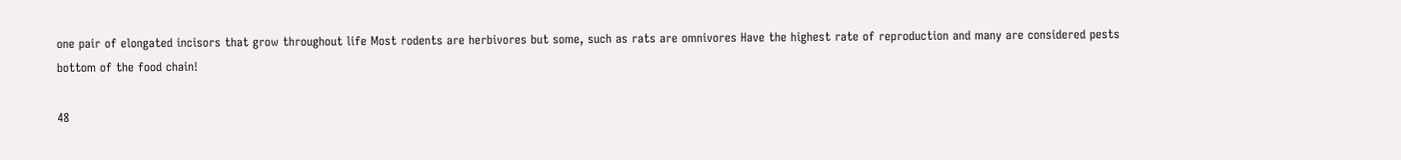one pair of elongated incisors that grow throughout life Most rodents are herbivores but some, such as rats are omnivores Have the highest rate of reproduction and many are considered pests bottom of the food chain!

48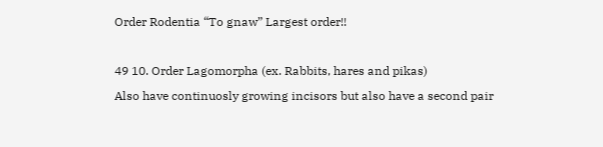Order Rodentia “To gnaw” Largest order!!

49 10. Order Lagomorpha (ex. Rabbits, hares and pikas)
Also have continuosly growing incisors but also have a second pair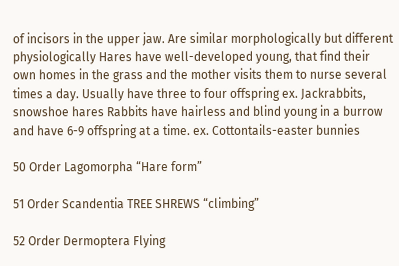of incisors in the upper jaw. Are similar morphologically but different physiologically Hares have well-developed young, that find their own homes in the grass and the mother visits them to nurse several times a day. Usually have three to four offspring ex. Jackrabbits, snowshoe hares Rabbits have hairless and blind young in a burrow and have 6-9 offspring at a time. ex. Cottontails-easter bunnies

50 Order Lagomorpha “Hare form”

51 Order Scandentia TREE SHREWS “climbing”

52 Order Dermoptera Flying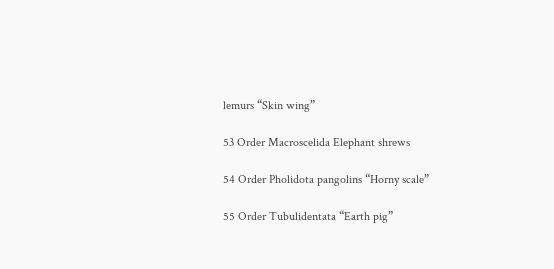lemurs “Skin wing”

53 Order Macroscelida Elephant shrews

54 Order Pholidota pangolins “Horny scale”

55 Order Tubulidentata “Earth pig”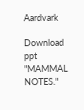Aardvark

Download ppt "MAMMAL NOTES."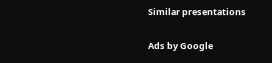Similar presentations

Ads by Google